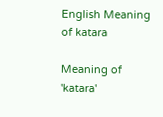English Meaning of katara

Meaning of 'katara'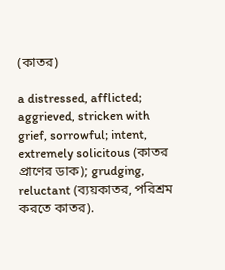(কাতর)

a distressed, afflicted; aggrieved, stricken with grief, sorrowful; intent, extremely solicitous (কাতর প্রাণের ডাক); grudging, reluctant (ব্যয়কাতর, পরিশ্রম করতে কাতর).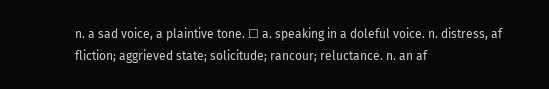n. a sad voice, a plaintive tone. ☐ a. speaking in a doleful voice. n. distress, af fliction; aggrieved state; solicitude; rancour; reluctance. n. an af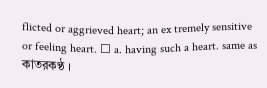flicted or aggrieved heart; an ex tremely sensitive or feeling heart. ☐ a. having such a heart. same as কাতরকণ্ঠ ।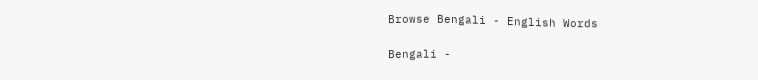Browse Bengali - English Words

Bengali -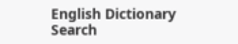English Dictionary Search